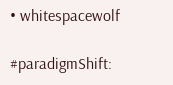• whitespacewolf

#paradigmShift: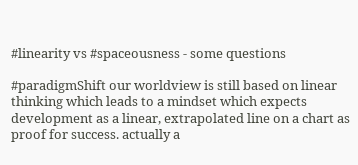#linearity vs #spaceousness - some questions

#paradigmShift our worldview is still based on linear thinking which leads to a mindset which expects development as a linear, extrapolated line on a chart as proof for success. actually a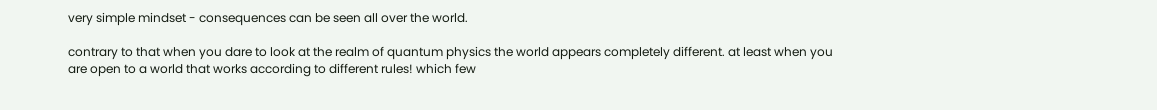very simple mindset - consequences can be seen all over the world.

contrary to that when you dare to look at the realm of quantum physics the world appears completely different. at least when you are open to a world that works according to different rules! which few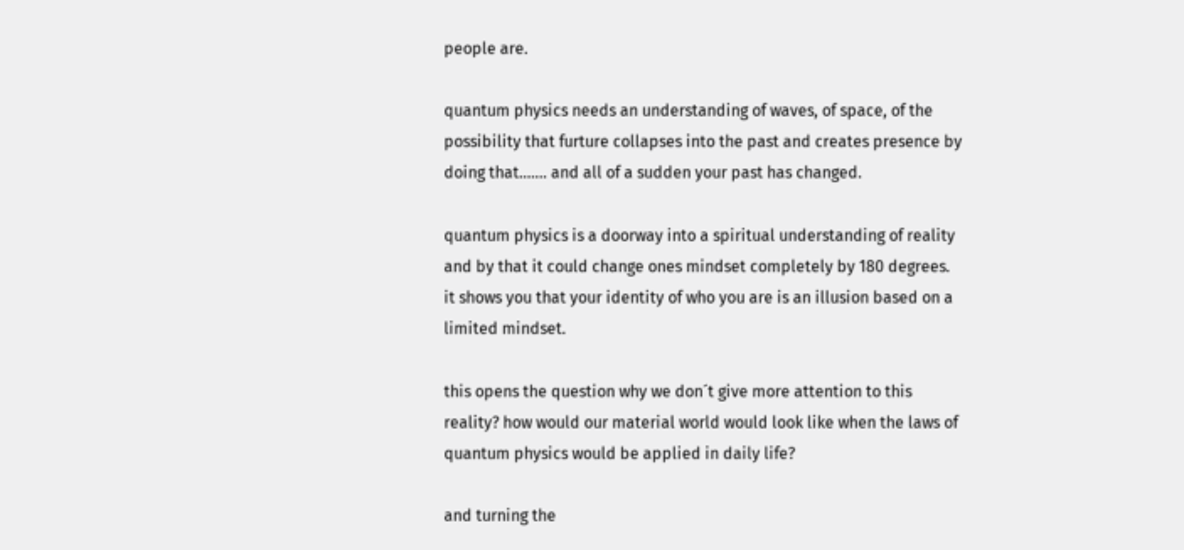people are.

quantum physics needs an understanding of waves, of space, of the possibility that furture collapses into the past and creates presence by doing that....... and all of a sudden your past has changed.

quantum physics is a doorway into a spiritual understanding of reality and by that it could change ones mindset completely by 180 degrees. it shows you that your identity of who you are is an illusion based on a limited mindset.

this opens the question why we don´t give more attention to this reality? how would our material world would look like when the laws of quantum physics would be applied in daily life?

and turning the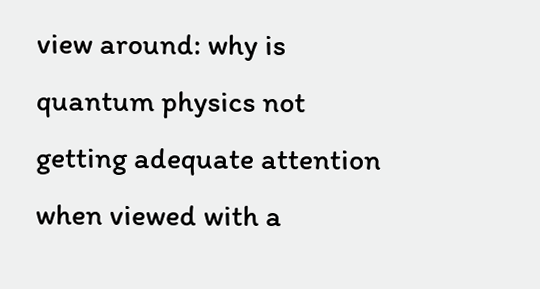view around: why is quantum physics not getting adequate attention when viewed with a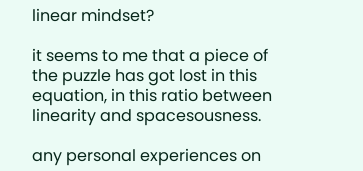linear mindset?

it seems to me that a piece of the puzzle has got lost in this equation, in this ratio between linearity and spacesousness.

any personal experiences on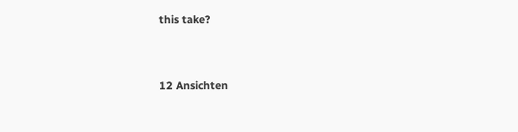this take?


12 Ansichten